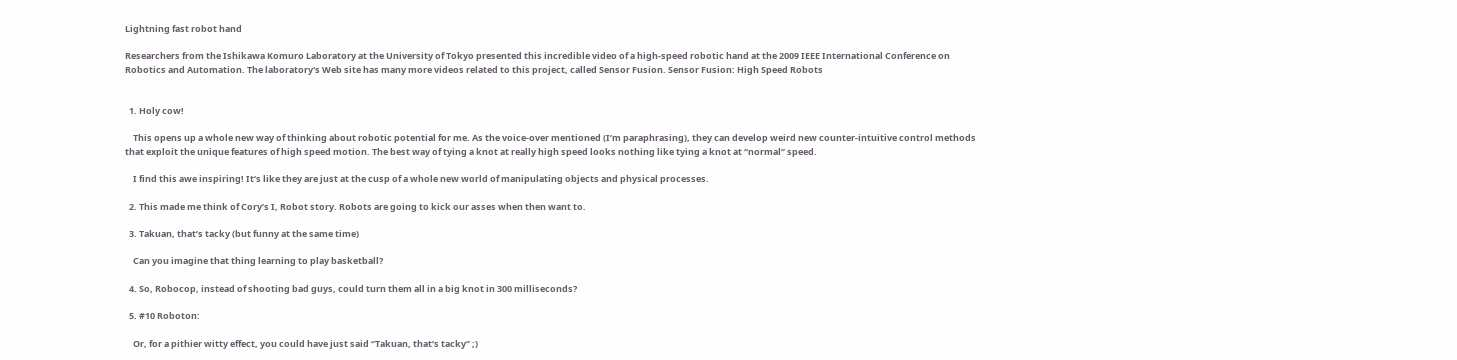Lightning fast robot hand

Researchers from the Ishikawa Komuro Laboratory at the University of Tokyo presented this incredible video of a high-speed robotic hand at the 2009 IEEE International Conference on Robotics and Automation. The laboratory's Web site has many more videos related to this project, called Sensor Fusion. Sensor Fusion: High Speed Robots


  1. Holy cow!

    This opens up a whole new way of thinking about robotic potential for me. As the voice-over mentioned (I’m paraphrasing), they can develop weird new counter-intuitive control methods that exploit the unique features of high speed motion. The best way of tying a knot at really high speed looks nothing like tying a knot at “normal” speed.

    I find this awe inspiring! It’s like they are just at the cusp of a whole new world of manipulating objects and physical processes.

  2. This made me think of Cory’s I, Robot story. Robots are going to kick our asses when then want to.

  3. Takuan, that’s tacky (but funny at the same time)

    Can you imagine that thing learning to play basketball?

  4. So, Robocop, instead of shooting bad guys, could turn them all in a big knot in 300 milliseconds?

  5. #10 Roboton:

    Or, for a pithier witty effect, you could have just said “Takuan, that’s tacky” ;)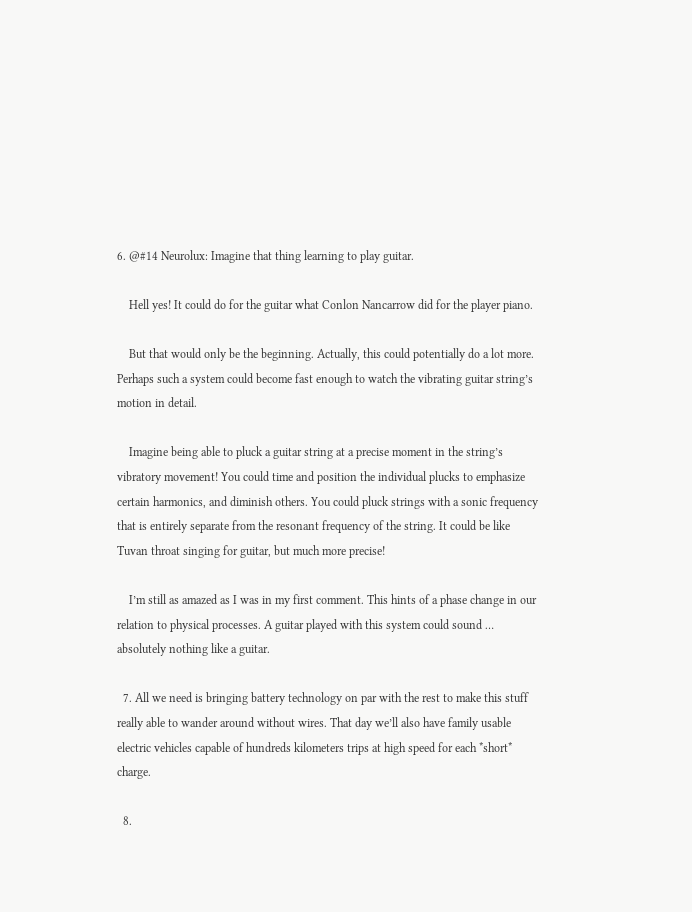6. @#14 Neurolux: Imagine that thing learning to play guitar.

    Hell yes! It could do for the guitar what Conlon Nancarrow did for the player piano.

    But that would only be the beginning. Actually, this could potentially do a lot more. Perhaps such a system could become fast enough to watch the vibrating guitar string’s motion in detail.

    Imagine being able to pluck a guitar string at a precise moment in the string’s vibratory movement! You could time and position the individual plucks to emphasize certain harmonics, and diminish others. You could pluck strings with a sonic frequency that is entirely separate from the resonant frequency of the string. It could be like Tuvan throat singing for guitar, but much more precise!

    I’m still as amazed as I was in my first comment. This hints of a phase change in our relation to physical processes. A guitar played with this system could sound … absolutely nothing like a guitar.

  7. All we need is bringing battery technology on par with the rest to make this stuff really able to wander around without wires. That day we’ll also have family usable electric vehicles capable of hundreds kilometers trips at high speed for each *short* charge.

  8.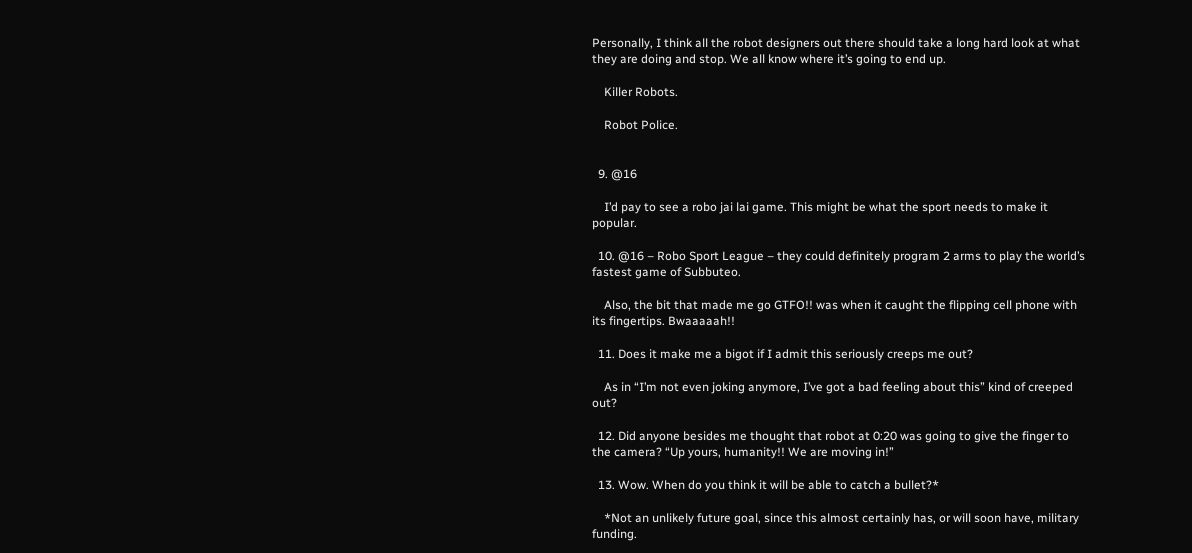Personally, I think all the robot designers out there should take a long hard look at what they are doing and stop. We all know where it’s going to end up.

    Killer Robots.

    Robot Police.


  9. @16

    I’d pay to see a robo jai lai game. This might be what the sport needs to make it popular.

  10. @16 – Robo Sport League – they could definitely program 2 arms to play the world’s fastest game of Subbuteo.

    Also, the bit that made me go GTFO!! was when it caught the flipping cell phone with its fingertips. Bwaaaaah!!

  11. Does it make me a bigot if I admit this seriously creeps me out?

    As in “I’m not even joking anymore, I’ve got a bad feeling about this” kind of creeped out?

  12. Did anyone besides me thought that robot at 0:20 was going to give the finger to the camera? “Up yours, humanity!! We are moving in!”

  13. Wow. When do you think it will be able to catch a bullet?*

    *Not an unlikely future goal, since this almost certainly has, or will soon have, military funding.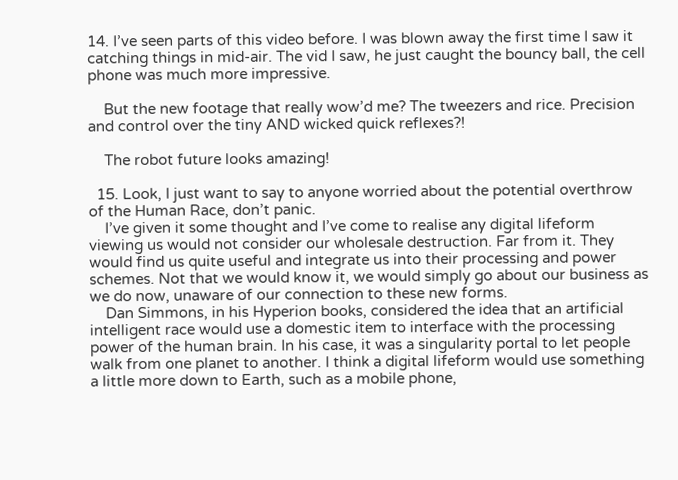14. I’ve seen parts of this video before. I was blown away the first time I saw it catching things in mid-air. The vid I saw, he just caught the bouncy ball, the cell phone was much more impressive.

    But the new footage that really wow’d me? The tweezers and rice. Precision and control over the tiny AND wicked quick reflexes?!

    The robot future looks amazing!

  15. Look, I just want to say to anyone worried about the potential overthrow of the Human Race, don’t panic.
    I’ve given it some thought and I’ve come to realise any digital lifeform viewing us would not consider our wholesale destruction. Far from it. They would find us quite useful and integrate us into their processing and power schemes. Not that we would know it, we would simply go about our business as we do now, unaware of our connection to these new forms.
    Dan Simmons, in his Hyperion books, considered the idea that an artificial intelligent race would use a domestic item to interface with the processing power of the human brain. In his case, it was a singularity portal to let people walk from one planet to another. I think a digital lifeform would use something a little more down to Earth, such as a mobile phone,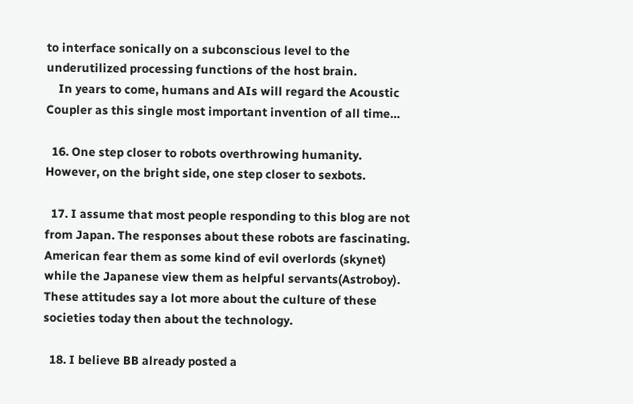to interface sonically on a subconscious level to the underutilized processing functions of the host brain.
    In years to come, humans and AIs will regard the Acoustic Coupler as this single most important invention of all time…

  16. One step closer to robots overthrowing humanity. However, on the bright side, one step closer to sexbots.

  17. I assume that most people responding to this blog are not from Japan. The responses about these robots are fascinating. American fear them as some kind of evil overlords (skynet) while the Japanese view them as helpful servants(Astroboy). These attitudes say a lot more about the culture of these societies today then about the technology.

  18. I believe BB already posted a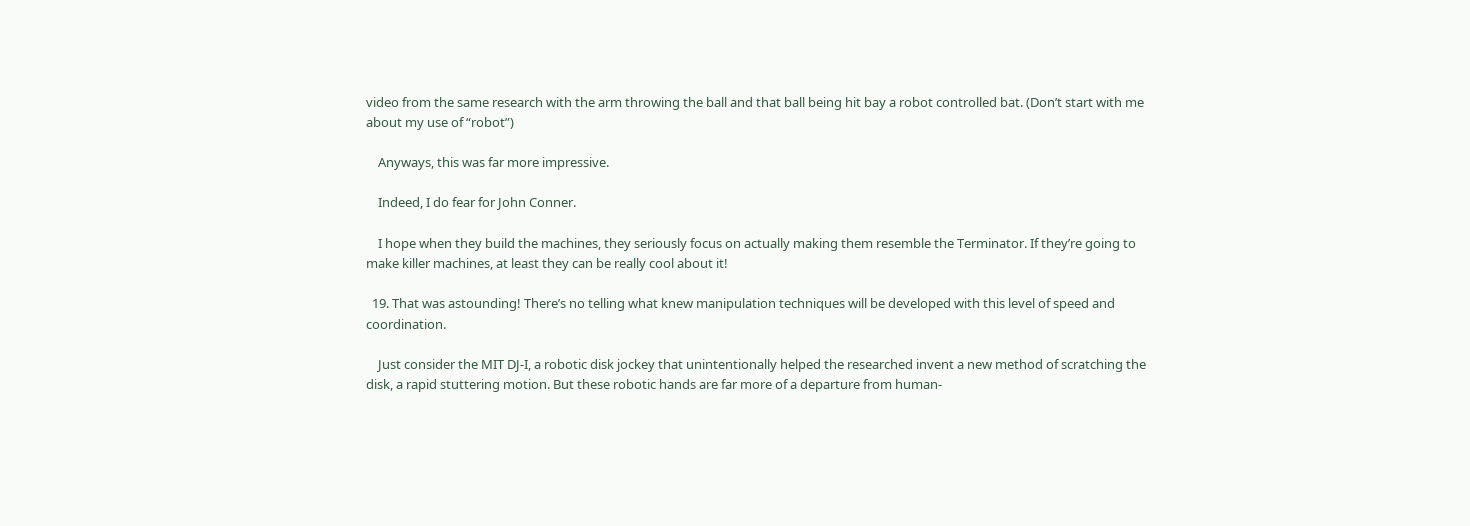video from the same research with the arm throwing the ball and that ball being hit bay a robot controlled bat. (Don’t start with me about my use of “robot”)

    Anyways, this was far more impressive.

    Indeed, I do fear for John Conner.

    I hope when they build the machines, they seriously focus on actually making them resemble the Terminator. If they’re going to make killer machines, at least they can be really cool about it!

  19. That was astounding! There’s no telling what knew manipulation techniques will be developed with this level of speed and coordination.

    Just consider the MIT DJ-I, a robotic disk jockey that unintentionally helped the researched invent a new method of scratching the disk, a rapid stuttering motion. But these robotic hands are far more of a departure from human-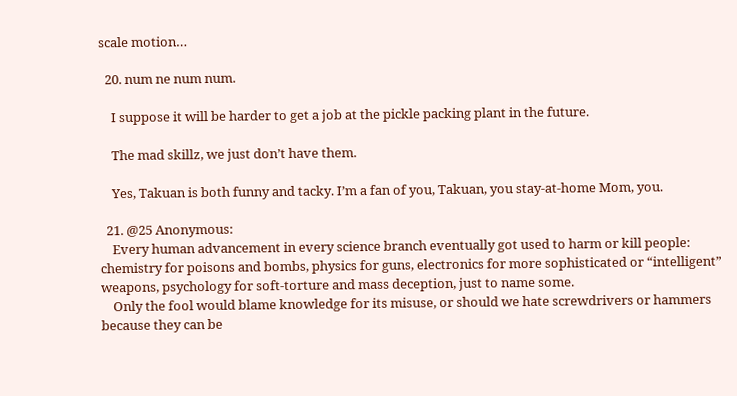scale motion…

  20. num ne num num.

    I suppose it will be harder to get a job at the pickle packing plant in the future.

    The mad skillz, we just don’t have them.

    Yes, Takuan is both funny and tacky. I’m a fan of you, Takuan, you stay-at-home Mom, you.

  21. @25 Anonymous:
    Every human advancement in every science branch eventually got used to harm or kill people: chemistry for poisons and bombs, physics for guns, electronics for more sophisticated or “intelligent” weapons, psychology for soft-torture and mass deception, just to name some.
    Only the fool would blame knowledge for its misuse, or should we hate screwdrivers or hammers because they can be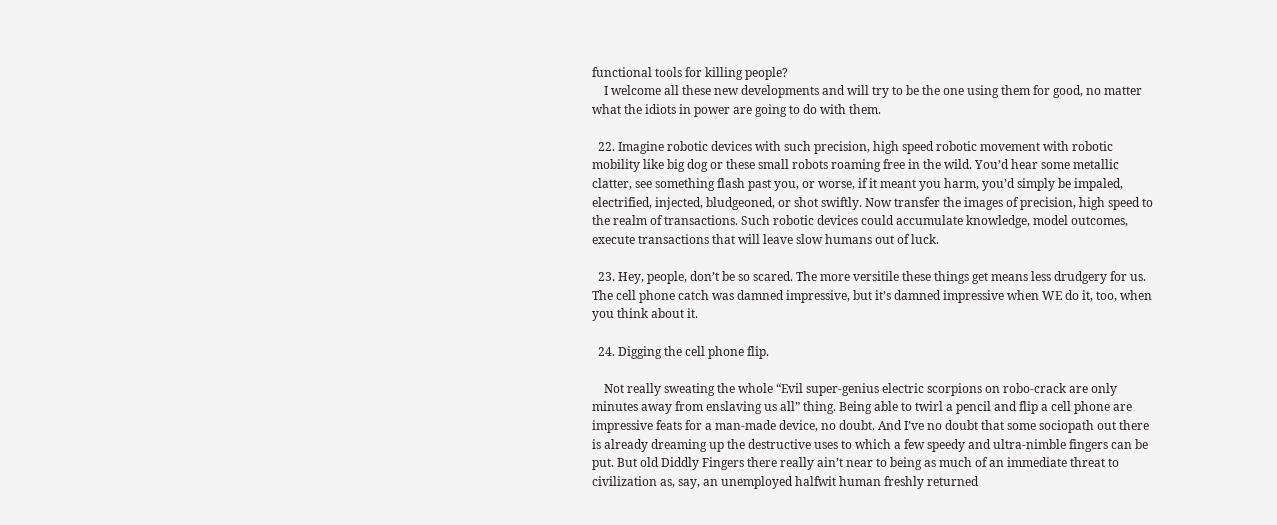functional tools for killing people?
    I welcome all these new developments and will try to be the one using them for good, no matter what the idiots in power are going to do with them.

  22. Imagine robotic devices with such precision, high speed robotic movement with robotic mobility like big dog or these small robots roaming free in the wild. You’d hear some metallic clatter, see something flash past you, or worse, if it meant you harm, you’d simply be impaled, electrified, injected, bludgeoned, or shot swiftly. Now transfer the images of precision, high speed to the realm of transactions. Such robotic devices could accumulate knowledge, model outcomes, execute transactions that will leave slow humans out of luck.

  23. Hey, people, don’t be so scared. The more versitile these things get means less drudgery for us. The cell phone catch was damned impressive, but it’s damned impressive when WE do it, too, when you think about it.

  24. Digging the cell phone flip.

    Not really sweating the whole “Evil super-genius electric scorpions on robo-crack are only minutes away from enslaving us all” thing. Being able to twirl a pencil and flip a cell phone are impressive feats for a man-made device, no doubt. And I’ve no doubt that some sociopath out there is already dreaming up the destructive uses to which a few speedy and ultra-nimble fingers can be put. But old Diddly Fingers there really ain’t near to being as much of an immediate threat to civilization as, say, an unemployed halfwit human freshly returned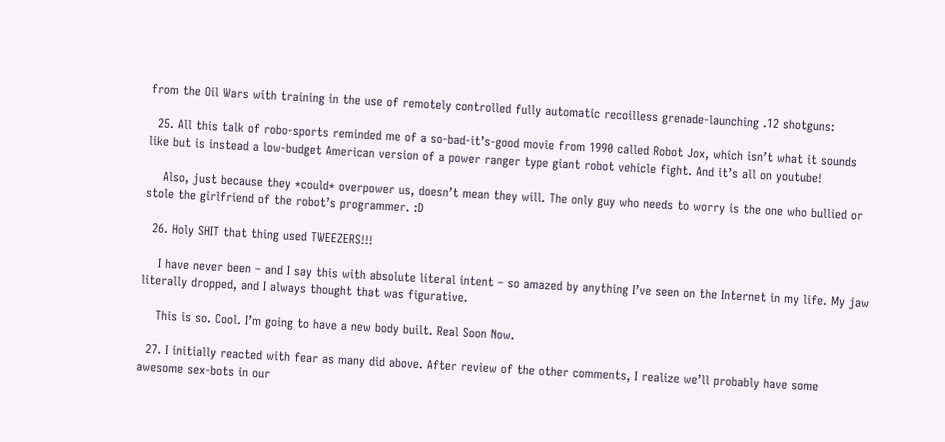from the Oil Wars with training in the use of remotely controlled fully automatic recoilless grenade-launching .12 shotguns:

  25. All this talk of robo-sports reminded me of a so-bad-it’s-good movie from 1990 called Robot Jox, which isn’t what it sounds like but is instead a low-budget American version of a power ranger type giant robot vehicle fight. And it’s all on youtube!

    Also, just because they *could* overpower us, doesn’t mean they will. The only guy who needs to worry is the one who bullied or stole the girlfriend of the robot’s programmer. :D

  26. Holy SHIT that thing used TWEEZERS!!!

    I have never been – and I say this with absolute literal intent – so amazed by anything I’ve seen on the Internet in my life. My jaw literally dropped, and I always thought that was figurative.

    This is so. Cool. I’m going to have a new body built. Real Soon Now.

  27. I initially reacted with fear as many did above. After review of the other comments, I realize we’ll probably have some awesome sex-bots in our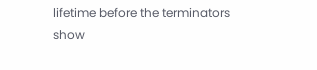lifetime before the terminators show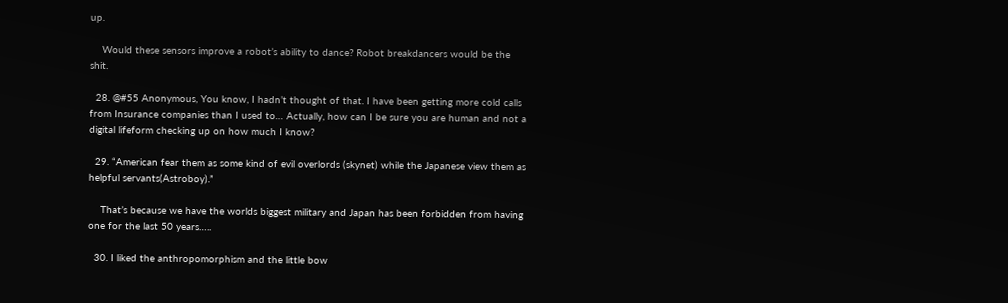up.

    Would these sensors improve a robot’s ability to dance? Robot breakdancers would be the shit.

  28. @#55 Anonymous, You know, I hadn’t thought of that. I have been getting more cold calls from Insurance companies than I used to… Actually, how can I be sure you are human and not a digital lifeform checking up on how much I know?

  29. “American fear them as some kind of evil overlords (skynet) while the Japanese view them as helpful servants(Astroboy).”

    That’s because we have the worlds biggest military and Japan has been forbidden from having one for the last 50 years…..

  30. I liked the anthropomorphism and the little bow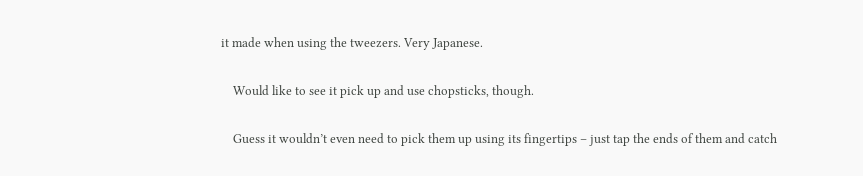it made when using the tweezers. Very Japanese.

    Would like to see it pick up and use chopsticks, though.

    Guess it wouldn’t even need to pick them up using its fingertips – just tap the ends of them and catch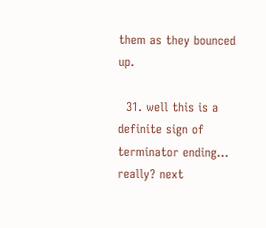them as they bounced up.

  31. well this is a definite sign of terminator ending… really? next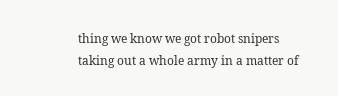thing we know we got robot snipers taking out a whole army in a matter of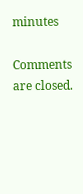minutes

Comments are closed.